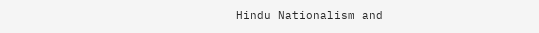Hindu Nationalism and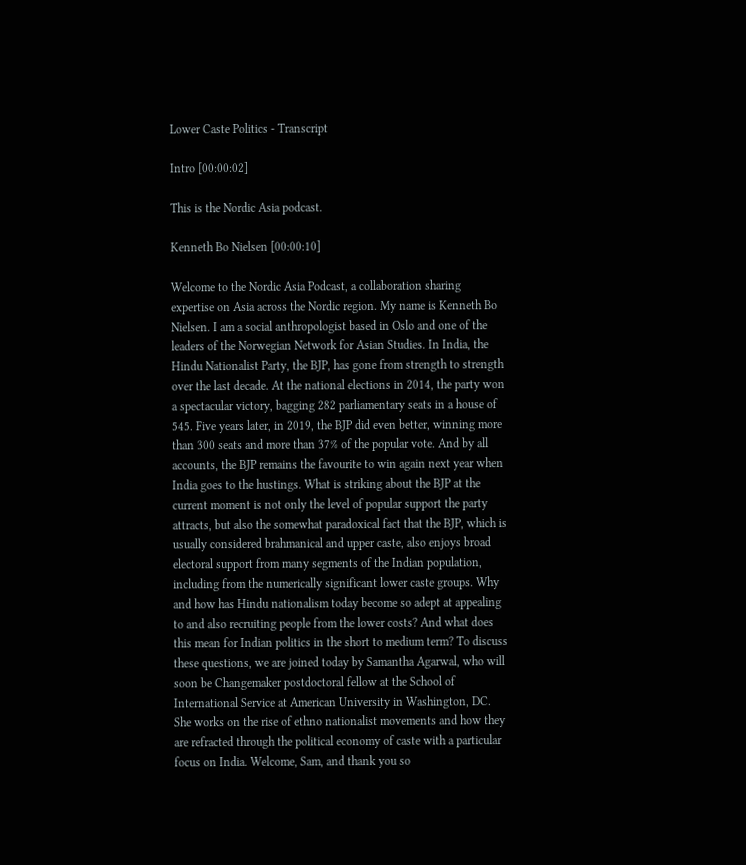Lower Caste Politics - Transcript

Intro [00:00:02]

This is the Nordic Asia podcast.

Kenneth Bo Nielsen [00:00:10]

Welcome to the Nordic Asia Podcast, a collaboration sharing expertise on Asia across the Nordic region. My name is Kenneth Bo Nielsen. I am a social anthropologist based in Oslo and one of the leaders of the Norwegian Network for Asian Studies. In India, the Hindu Nationalist Party, the BJP, has gone from strength to strength over the last decade. At the national elections in 2014, the party won a spectacular victory, bagging 282 parliamentary seats in a house of 545. Five years later, in 2019, the BJP did even better, winning more than 300 seats and more than 37% of the popular vote. And by all accounts, the BJP remains the favourite to win again next year when India goes to the hustings. What is striking about the BJP at the current moment is not only the level of popular support the party attracts, but also the somewhat paradoxical fact that the BJP, which is usually considered brahmanical and upper caste, also enjoys broad electoral support from many segments of the Indian population, including from the numerically significant lower caste groups. Why and how has Hindu nationalism today become so adept at appealing to and also recruiting people from the lower costs? And what does this mean for Indian politics in the short to medium term? To discuss these questions, we are joined today by Samantha Agarwal, who will soon be Changemaker postdoctoral fellow at the School of International Service at American University in Washington, DC. She works on the rise of ethno nationalist movements and how they are refracted through the political economy of caste with a particular focus on India. Welcome, Sam, and thank you so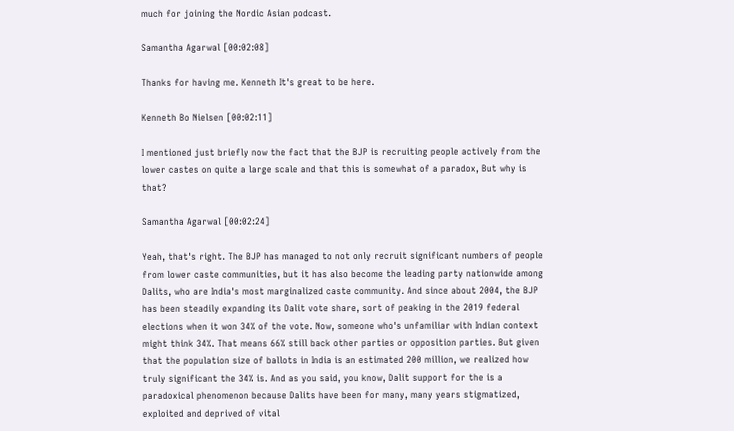much for joining the Nordic Asian podcast.

Samantha Agarwal [00:02:08]

Thanks for having me. Kenneth It's great to be here.

Kenneth Bo Nielsen [00:02:11]

I mentioned just briefly now the fact that the BJP is recruiting people actively from the lower castes on quite a large scale and that this is somewhat of a paradox, But why is that?

Samantha Agarwal [00:02:24]

Yeah, that's right. The BJP has managed to not only recruit significant numbers of people from lower caste communities, but it has also become the leading party nationwide among Dalits, who are India's most marginalized caste community. And since about 2004, the BJP has been steadily expanding its Dalit vote share, sort of peaking in the 2019 federal elections when it won 34% of the vote. Now, someone who's unfamiliar with Indian context might think 34%. That means 66% still back other parties or opposition parties. But given that the population size of ballots in India is an estimated 200 million, we realized how truly significant the 34% is. And as you said, you know, Dalit support for the is a paradoxical phenomenon because Dalits have been for many, many years stigmatized, exploited and deprived of vital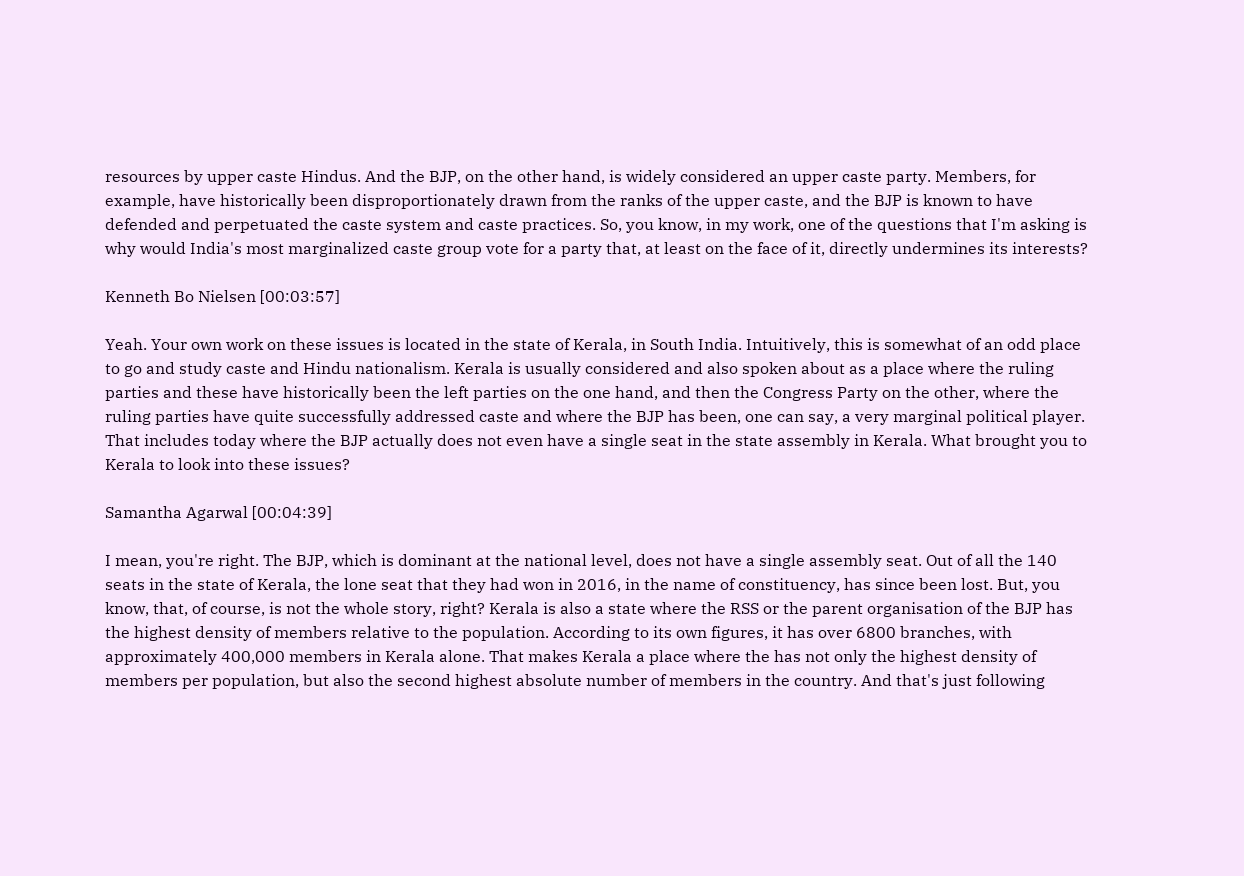resources by upper caste Hindus. And the BJP, on the other hand, is widely considered an upper caste party. Members, for example, have historically been disproportionately drawn from the ranks of the upper caste, and the BJP is known to have defended and perpetuated the caste system and caste practices. So, you know, in my work, one of the questions that I'm asking is why would India's most marginalized caste group vote for a party that, at least on the face of it, directly undermines its interests?

Kenneth Bo Nielsen [00:03:57]

Yeah. Your own work on these issues is located in the state of Kerala, in South India. Intuitively, this is somewhat of an odd place to go and study caste and Hindu nationalism. Kerala is usually considered and also spoken about as a place where the ruling parties and these have historically been the left parties on the one hand, and then the Congress Party on the other, where the ruling parties have quite successfully addressed caste and where the BJP has been, one can say, a very marginal political player. That includes today where the BJP actually does not even have a single seat in the state assembly in Kerala. What brought you to Kerala to look into these issues?

Samantha Agarwal [00:04:39]

I mean, you're right. The BJP, which is dominant at the national level, does not have a single assembly seat. Out of all the 140 seats in the state of Kerala, the lone seat that they had won in 2016, in the name of constituency, has since been lost. But, you know, that, of course, is not the whole story, right? Kerala is also a state where the RSS or the parent organisation of the BJP has the highest density of members relative to the population. According to its own figures, it has over 6800 branches, with approximately 400,000 members in Kerala alone. That makes Kerala a place where the has not only the highest density of members per population, but also the second highest absolute number of members in the country. And that's just following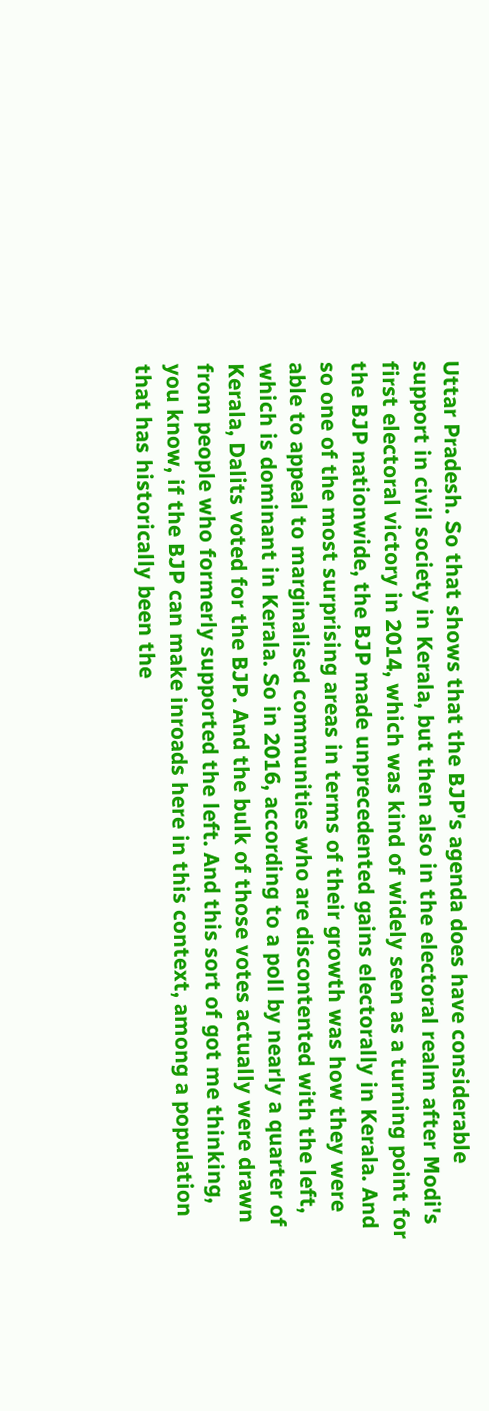Uttar Pradesh. So that shows that the BJP's agenda does have considerable support in civil society in Kerala, but then also in the electoral realm after Modi's first electoral victory in 2014, which was kind of widely seen as a turning point for the BJP nationwide, the BJP made unprecedented gains electorally in Kerala. And so one of the most surprising areas in terms of their growth was how they were able to appeal to marginalised communities who are discontented with the left, which is dominant in Kerala. So in 2016, according to a poll by nearly a quarter of Kerala, Dalits voted for the BJP. And the bulk of those votes actually were drawn from people who formerly supported the left. And this sort of got me thinking, you know, if the BJP can make inroads here in this context, among a population that has historically been the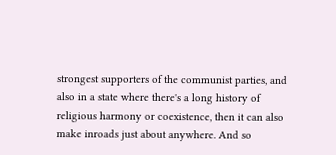strongest supporters of the communist parties, and also in a state where there's a long history of religious harmony or coexistence, then it can also make inroads just about anywhere. And so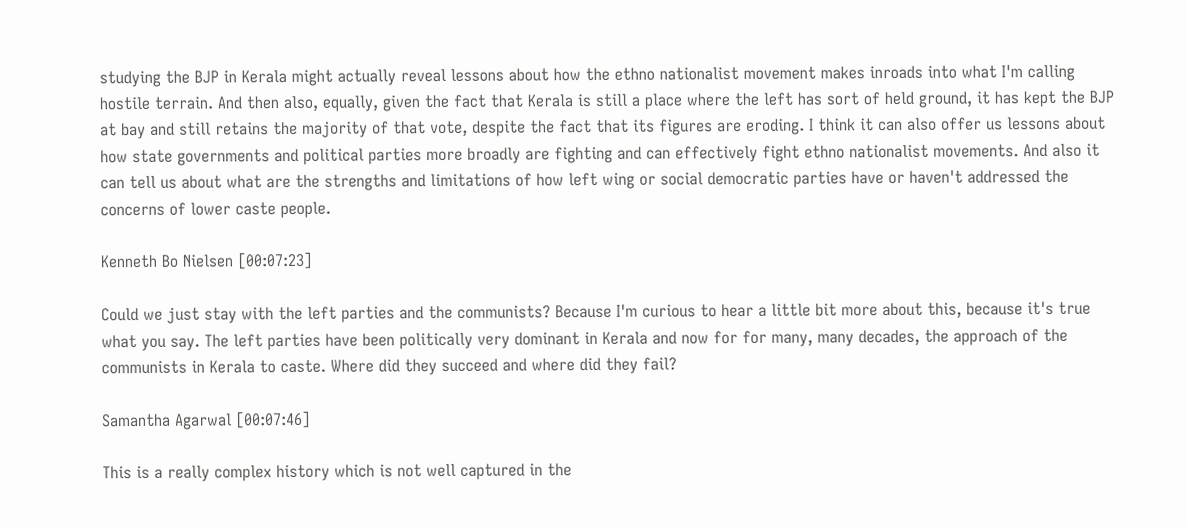studying the BJP in Kerala might actually reveal lessons about how the ethno nationalist movement makes inroads into what I'm calling hostile terrain. And then also, equally, given the fact that Kerala is still a place where the left has sort of held ground, it has kept the BJP at bay and still retains the majority of that vote, despite the fact that its figures are eroding. I think it can also offer us lessons about how state governments and political parties more broadly are fighting and can effectively fight ethno nationalist movements. And also it can tell us about what are the strengths and limitations of how left wing or social democratic parties have or haven't addressed the concerns of lower caste people.

Kenneth Bo Nielsen [00:07:23]

Could we just stay with the left parties and the communists? Because I'm curious to hear a little bit more about this, because it's true what you say. The left parties have been politically very dominant in Kerala and now for for many, many decades, the approach of the communists in Kerala to caste. Where did they succeed and where did they fail?

Samantha Agarwal [00:07:46]

This is a really complex history which is not well captured in the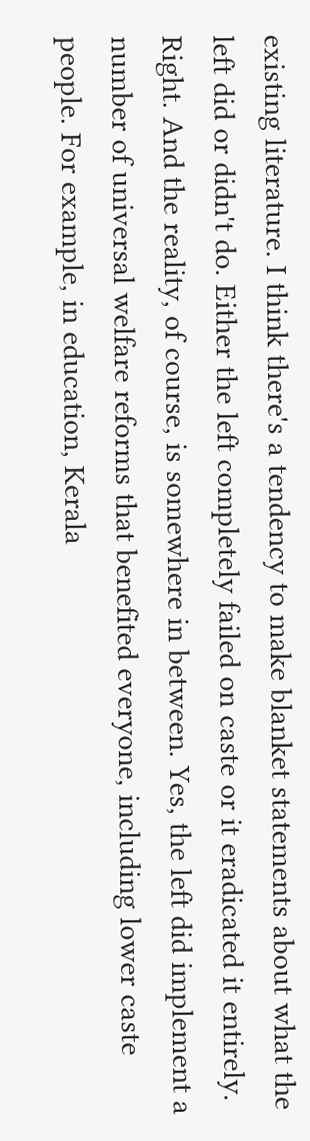existing literature. I think there's a tendency to make blanket statements about what the left did or didn't do. Either the left completely failed on caste or it eradicated it entirely. Right. And the reality, of course, is somewhere in between. Yes, the left did implement a number of universal welfare reforms that benefited everyone, including lower caste people. For example, in education, Kerala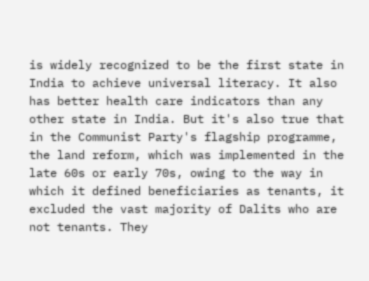is widely recognized to be the first state in India to achieve universal literacy. It also has better health care indicators than any other state in India. But it's also true that in the Communist Party's flagship programme, the land reform, which was implemented in the late 60s or early 70s, owing to the way in which it defined beneficiaries as tenants, it excluded the vast majority of Dalits who are not tenants. They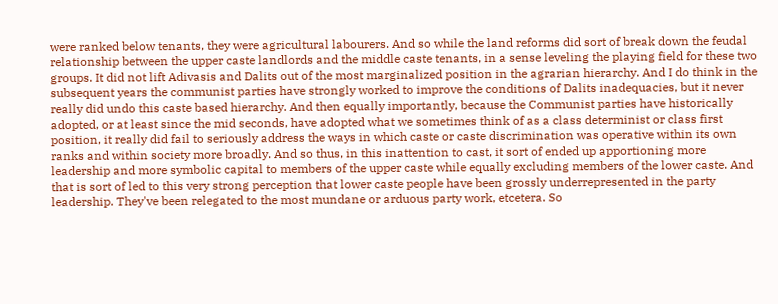were ranked below tenants, they were agricultural labourers. And so while the land reforms did sort of break down the feudal relationship between the upper caste landlords and the middle caste tenants, in a sense leveling the playing field for these two groups. It did not lift Adivasis and Dalits out of the most marginalized position in the agrarian hierarchy. And I do think in the subsequent years the communist parties have strongly worked to improve the conditions of Dalits inadequacies, but it never really did undo this caste based hierarchy. And then equally importantly, because the Communist parties have historically adopted, or at least since the mid seconds, have adopted what we sometimes think of as a class determinist or class first position, it really did fail to seriously address the ways in which caste or caste discrimination was operative within its own ranks and within society more broadly. And so thus, in this inattention to cast, it sort of ended up apportioning more leadership and more symbolic capital to members of the upper caste while equally excluding members of the lower caste. And that is sort of led to this very strong perception that lower caste people have been grossly underrepresented in the party leadership. They've been relegated to the most mundane or arduous party work, etcetera. So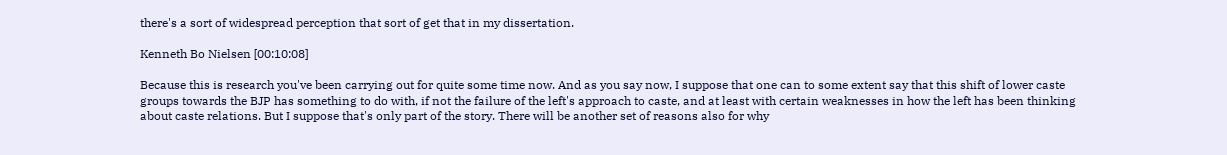there's a sort of widespread perception that sort of get that in my dissertation.

Kenneth Bo Nielsen [00:10:08]

Because this is research you've been carrying out for quite some time now. And as you say now, I suppose that one can to some extent say that this shift of lower caste groups towards the BJP has something to do with, if not the failure of the left's approach to caste, and at least with certain weaknesses in how the left has been thinking about caste relations. But I suppose that's only part of the story. There will be another set of reasons also for why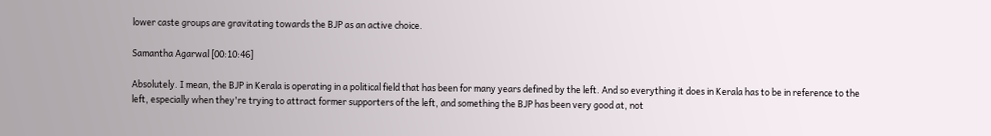lower caste groups are gravitating towards the BJP as an active choice.

Samantha Agarwal [00:10:46]

Absolutely. I mean, the BJP in Kerala is operating in a political field that has been for many years defined by the left. And so everything it does in Kerala has to be in reference to the left, especially when they're trying to attract former supporters of the left, and something the BJP has been very good at, not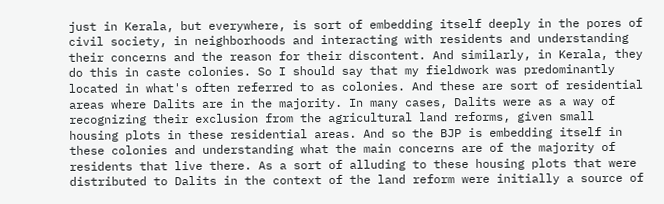just in Kerala, but everywhere, is sort of embedding itself deeply in the pores of civil society, in neighborhoods and interacting with residents and understanding their concerns and the reason for their discontent. And similarly, in Kerala, they do this in caste colonies. So I should say that my fieldwork was predominantly located in what's often referred to as colonies. And these are sort of residential areas where Dalits are in the majority. In many cases, Dalits were as a way of recognizing their exclusion from the agricultural land reforms, given small housing plots in these residential areas. And so the BJP is embedding itself in these colonies and understanding what the main concerns are of the majority of residents that live there. As a sort of alluding to these housing plots that were distributed to Dalits in the context of the land reform were initially a source of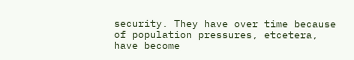security. They have over time because of population pressures, etcetera, have become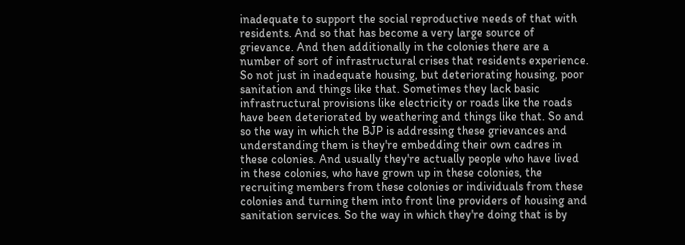inadequate to support the social reproductive needs of that with residents. And so that has become a very large source of grievance. And then additionally in the colonies there are a number of sort of infrastructural crises that residents experience. So not just in inadequate housing, but deteriorating housing, poor sanitation and things like that. Sometimes they lack basic infrastructural provisions like electricity or roads like the roads have been deteriorated by weathering and things like that. So and so the way in which the BJP is addressing these grievances and understanding them is they're embedding their own cadres in these colonies. And usually they're actually people who have lived in these colonies, who have grown up in these colonies, the recruiting members from these colonies or individuals from these colonies and turning them into front line providers of housing and sanitation services. So the way in which they're doing that is by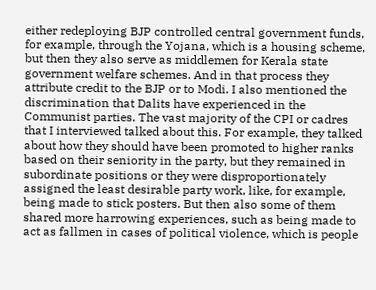either redeploying BJP controlled central government funds, for example, through the Yojana, which is a housing scheme, but then they also serve as middlemen for Kerala state government welfare schemes. And in that process they attribute credit to the BJP or to Modi. I also mentioned the discrimination that Dalits have experienced in the Communist parties. The vast majority of the CPI or cadres that I interviewed talked about this. For example, they talked about how they should have been promoted to higher ranks based on their seniority in the party, but they remained in subordinate positions or they were disproportionately assigned the least desirable party work, like, for example, being made to stick posters. But then also some of them shared more harrowing experiences, such as being made to act as fallmen in cases of political violence, which is people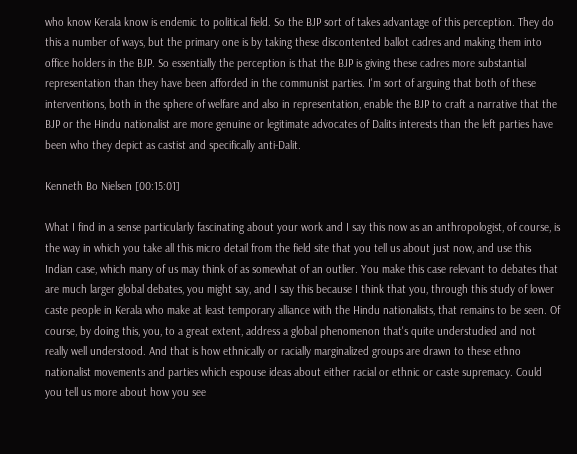who know Kerala know is endemic to political field. So the BJP sort of takes advantage of this perception. They do this a number of ways, but the primary one is by taking these discontented ballot cadres and making them into office holders in the BJP. So essentially the perception is that the BJP is giving these cadres more substantial representation than they have been afforded in the communist parties. I'm sort of arguing that both of these interventions, both in the sphere of welfare and also in representation, enable the BJP to craft a narrative that the BJP or the Hindu nationalist are more genuine or legitimate advocates of Dalits interests than the left parties have been who they depict as castist and specifically anti-Dalit.

Kenneth Bo Nielsen [00:15:01]

What I find in a sense particularly fascinating about your work and I say this now as an anthropologist, of course, is the way in which you take all this micro detail from the field site that you tell us about just now, and use this Indian case, which many of us may think of as somewhat of an outlier. You make this case relevant to debates that are much larger global debates, you might say, and I say this because I think that you, through this study of lower caste people in Kerala who make at least temporary alliance with the Hindu nationalists, that remains to be seen. Of course, by doing this, you, to a great extent, address a global phenomenon that's quite understudied and not really well understood. And that is how ethnically or racially marginalized groups are drawn to these ethno nationalist movements and parties which espouse ideas about either racial or ethnic or caste supremacy. Could you tell us more about how you see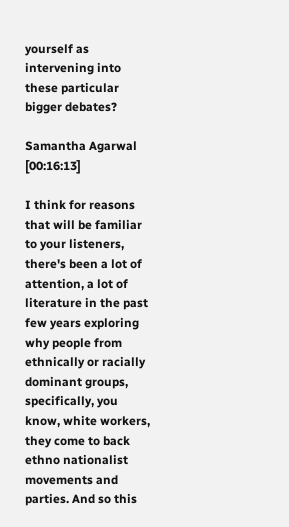yourself as intervening into these particular bigger debates?

Samantha Agarwal [00:16:13]

I think for reasons that will be familiar to your listeners, there's been a lot of attention, a lot of literature in the past few years exploring why people from ethnically or racially dominant groups, specifically, you know, white workers, they come to back ethno nationalist movements and parties. And so this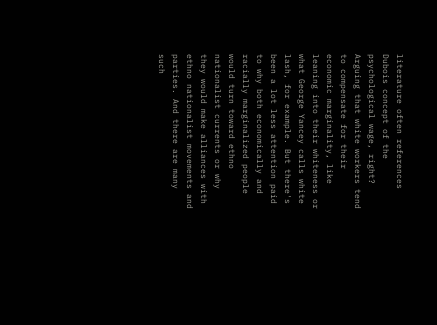literature often references Dubois concept of the psychological wage, right? Arguing that white workers tend to compensate for their economic marginality, like leaning into their whiteness or what George Yancey calls white lash, for example. But there's been a lot less attention paid to why both economically and racially marginalized people would turn toward ethno nationalist currents or why they would make alliances with ethno nationalist movements and parties. And there are many such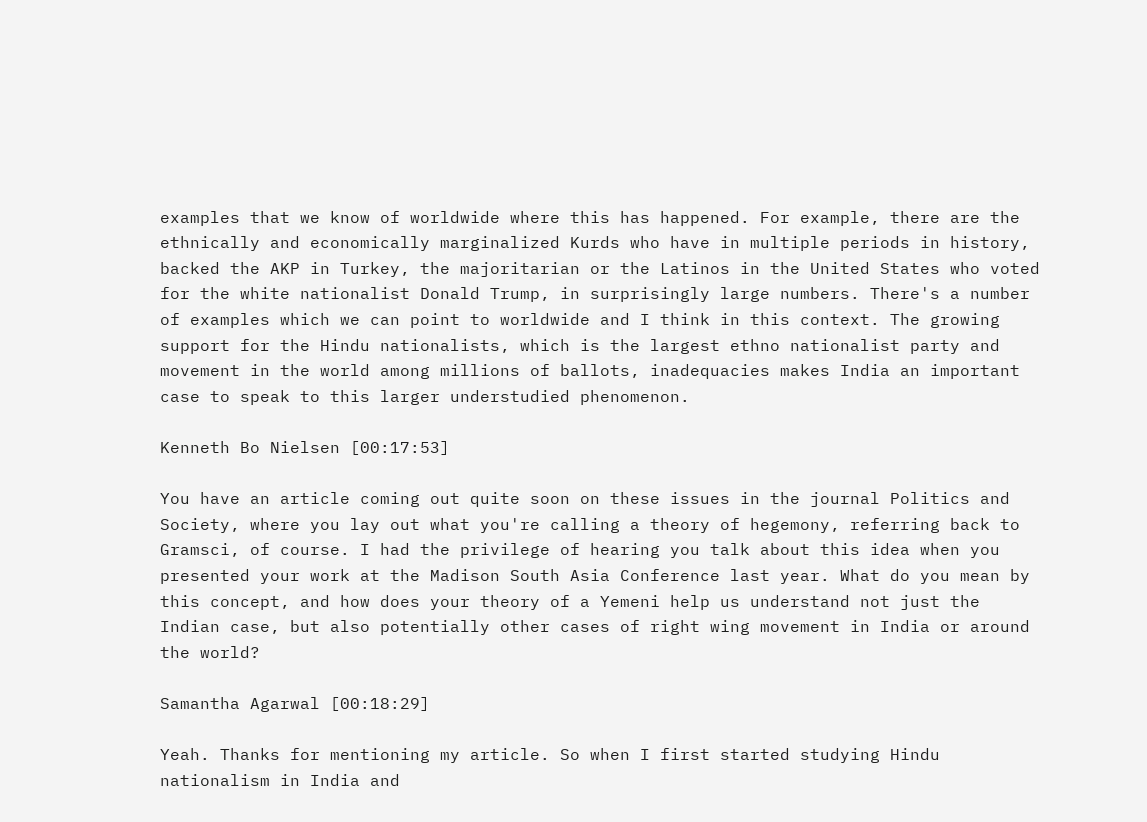examples that we know of worldwide where this has happened. For example, there are the ethnically and economically marginalized Kurds who have in multiple periods in history, backed the AKP in Turkey, the majoritarian or the Latinos in the United States who voted for the white nationalist Donald Trump, in surprisingly large numbers. There's a number of examples which we can point to worldwide and I think in this context. The growing support for the Hindu nationalists, which is the largest ethno nationalist party and movement in the world among millions of ballots, inadequacies makes India an important case to speak to this larger understudied phenomenon.

Kenneth Bo Nielsen [00:17:53]

You have an article coming out quite soon on these issues in the journal Politics and Society, where you lay out what you're calling a theory of hegemony, referring back to Gramsci, of course. I had the privilege of hearing you talk about this idea when you presented your work at the Madison South Asia Conference last year. What do you mean by this concept, and how does your theory of a Yemeni help us understand not just the Indian case, but also potentially other cases of right wing movement in India or around the world?

Samantha Agarwal [00:18:29]

Yeah. Thanks for mentioning my article. So when I first started studying Hindu nationalism in India and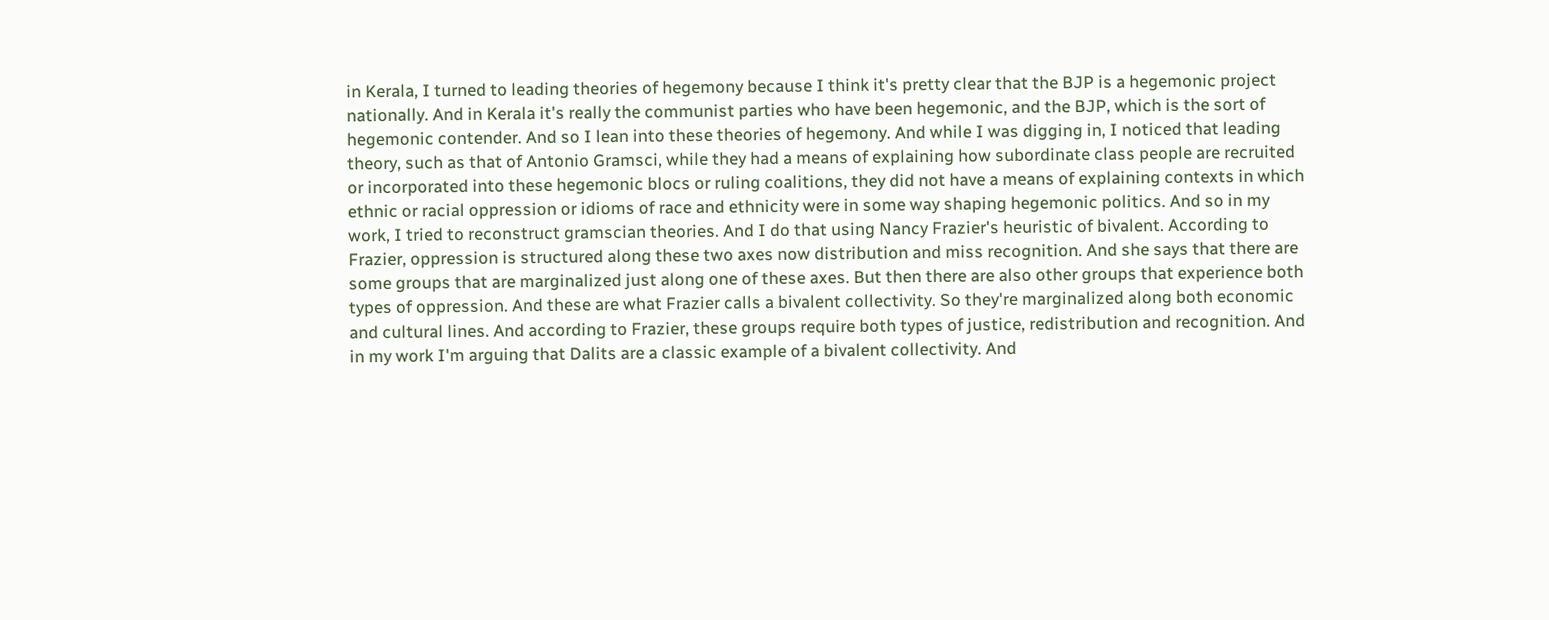in Kerala, I turned to leading theories of hegemony because I think it's pretty clear that the BJP is a hegemonic project nationally. And in Kerala it's really the communist parties who have been hegemonic, and the BJP, which is the sort of hegemonic contender. And so I lean into these theories of hegemony. And while I was digging in, I noticed that leading theory, such as that of Antonio Gramsci, while they had a means of explaining how subordinate class people are recruited or incorporated into these hegemonic blocs or ruling coalitions, they did not have a means of explaining contexts in which ethnic or racial oppression or idioms of race and ethnicity were in some way shaping hegemonic politics. And so in my work, I tried to reconstruct gramscian theories. And I do that using Nancy Frazier's heuristic of bivalent. According to Frazier, oppression is structured along these two axes now distribution and miss recognition. And she says that there are some groups that are marginalized just along one of these axes. But then there are also other groups that experience both types of oppression. And these are what Frazier calls a bivalent collectivity. So they're marginalized along both economic and cultural lines. And according to Frazier, these groups require both types of justice, redistribution and recognition. And in my work I'm arguing that Dalits are a classic example of a bivalent collectivity. And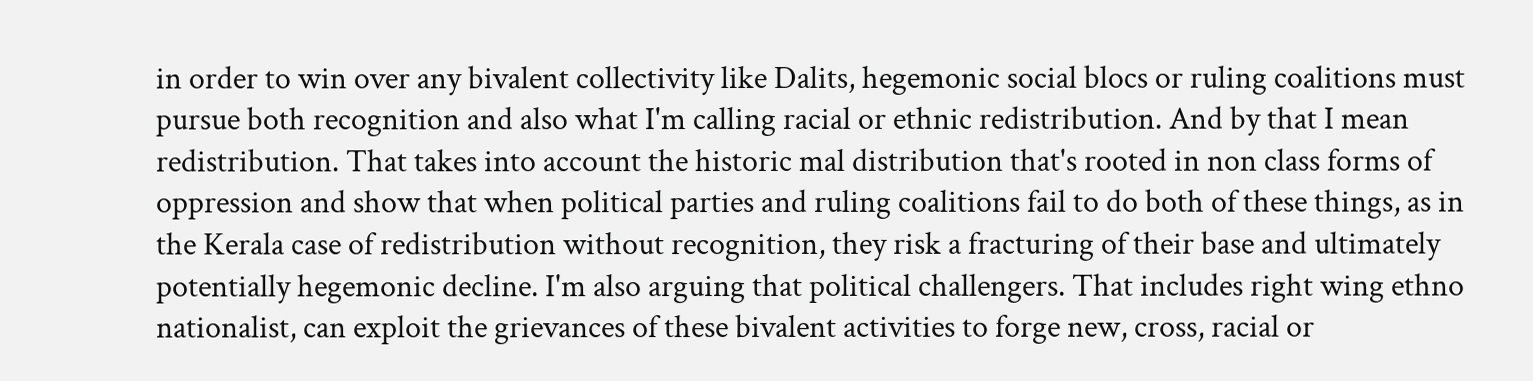in order to win over any bivalent collectivity like Dalits, hegemonic social blocs or ruling coalitions must pursue both recognition and also what I'm calling racial or ethnic redistribution. And by that I mean redistribution. That takes into account the historic mal distribution that's rooted in non class forms of oppression and show that when political parties and ruling coalitions fail to do both of these things, as in the Kerala case of redistribution without recognition, they risk a fracturing of their base and ultimately potentially hegemonic decline. I'm also arguing that political challengers. That includes right wing ethno nationalist, can exploit the grievances of these bivalent activities to forge new, cross, racial or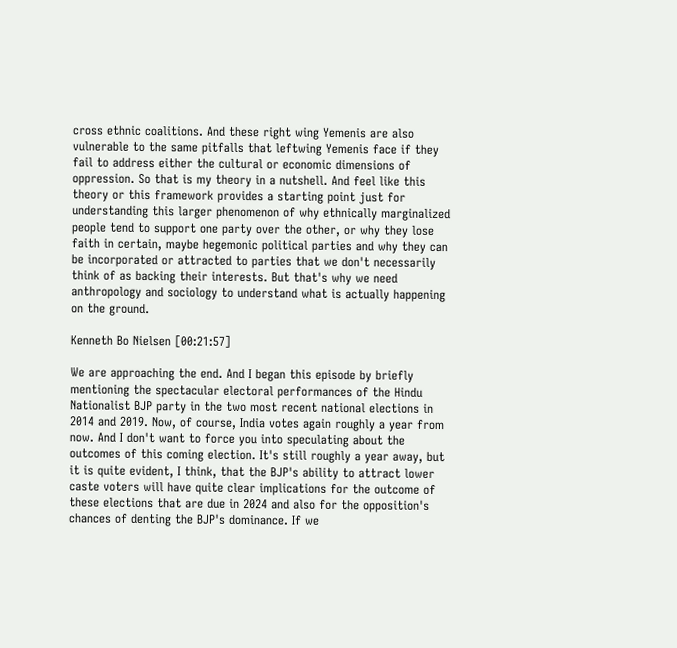cross ethnic coalitions. And these right wing Yemenis are also vulnerable to the same pitfalls that leftwing Yemenis face if they fail to address either the cultural or economic dimensions of oppression. So that is my theory in a nutshell. And feel like this theory or this framework provides a starting point just for understanding this larger phenomenon of why ethnically marginalized people tend to support one party over the other, or why they lose faith in certain, maybe hegemonic political parties and why they can be incorporated or attracted to parties that we don't necessarily think of as backing their interests. But that's why we need anthropology and sociology to understand what is actually happening on the ground.

Kenneth Bo Nielsen [00:21:57]

We are approaching the end. And I began this episode by briefly mentioning the spectacular electoral performances of the Hindu Nationalist BJP party in the two most recent national elections in 2014 and 2019. Now, of course, India votes again roughly a year from now. And I don't want to force you into speculating about the outcomes of this coming election. It's still roughly a year away, but it is quite evident, I think, that the BJP's ability to attract lower caste voters will have quite clear implications for the outcome of these elections that are due in 2024 and also for the opposition's chances of denting the BJP's dominance. If we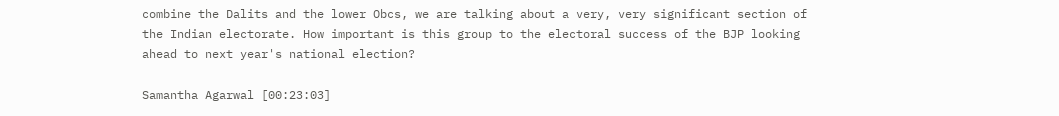combine the Dalits and the lower Obcs, we are talking about a very, very significant section of the Indian electorate. How important is this group to the electoral success of the BJP looking ahead to next year's national election?

Samantha Agarwal [00:23:03]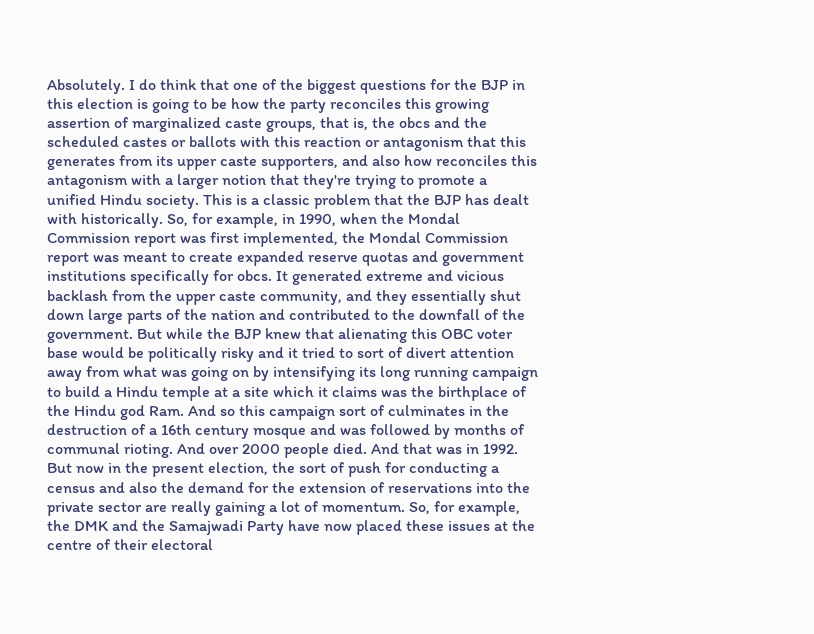Absolutely. I do think that one of the biggest questions for the BJP in this election is going to be how the party reconciles this growing assertion of marginalized caste groups, that is, the obcs and the scheduled castes or ballots with this reaction or antagonism that this generates from its upper caste supporters, and also how reconciles this antagonism with a larger notion that they're trying to promote a unified Hindu society. This is a classic problem that the BJP has dealt with historically. So, for example, in 1990, when the Mondal Commission report was first implemented, the Mondal Commission report was meant to create expanded reserve quotas and government institutions specifically for obcs. It generated extreme and vicious backlash from the upper caste community, and they essentially shut down large parts of the nation and contributed to the downfall of the government. But while the BJP knew that alienating this OBC voter base would be politically risky and it tried to sort of divert attention away from what was going on by intensifying its long running campaign to build a Hindu temple at a site which it claims was the birthplace of the Hindu god Ram. And so this campaign sort of culminates in the destruction of a 16th century mosque and was followed by months of communal rioting. And over 2000 people died. And that was in 1992. But now in the present election, the sort of push for conducting a census and also the demand for the extension of reservations into the private sector are really gaining a lot of momentum. So, for example, the DMK and the Samajwadi Party have now placed these issues at the centre of their electoral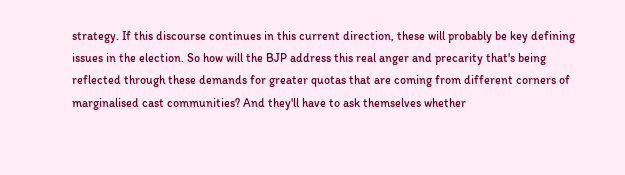strategy. If this discourse continues in this current direction, these will probably be key defining issues in the election. So how will the BJP address this real anger and precarity that's being reflected through these demands for greater quotas that are coming from different corners of marginalised cast communities? And they'll have to ask themselves whether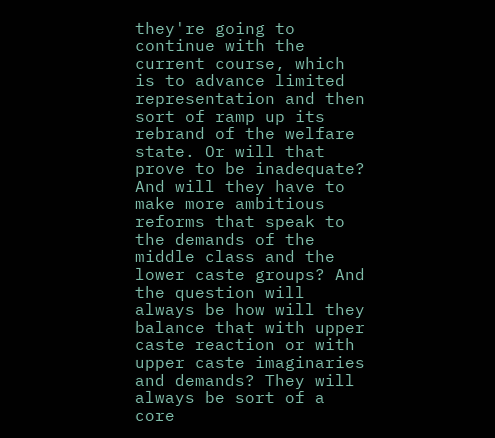they're going to continue with the current course, which is to advance limited representation and then sort of ramp up its rebrand of the welfare state. Or will that prove to be inadequate? And will they have to make more ambitious reforms that speak to the demands of the middle class and the lower caste groups? And the question will always be how will they balance that with upper caste reaction or with upper caste imaginaries and demands? They will always be sort of a core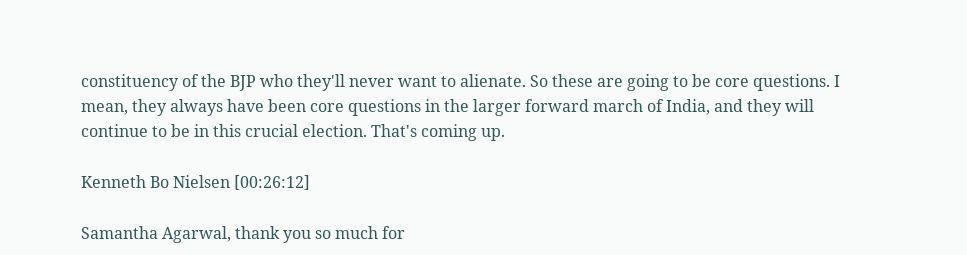constituency of the BJP who they'll never want to alienate. So these are going to be core questions. I mean, they always have been core questions in the larger forward march of India, and they will continue to be in this crucial election. That's coming up.

Kenneth Bo Nielsen [00:26:12]

Samantha Agarwal, thank you so much for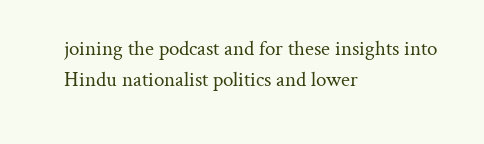joining the podcast and for these insights into Hindu nationalist politics and lower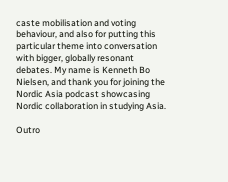caste mobilisation and voting behaviour, and also for putting this particular theme into conversation with bigger, globally resonant debates. My name is Kenneth Bo Nielsen, and thank you for joining the Nordic Asia podcast showcasing Nordic collaboration in studying Asia.

Outro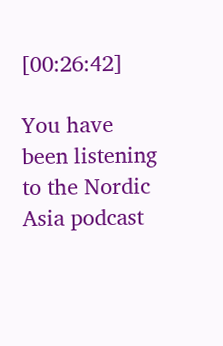[00:26:42]

You have been listening to the Nordic Asia podcast